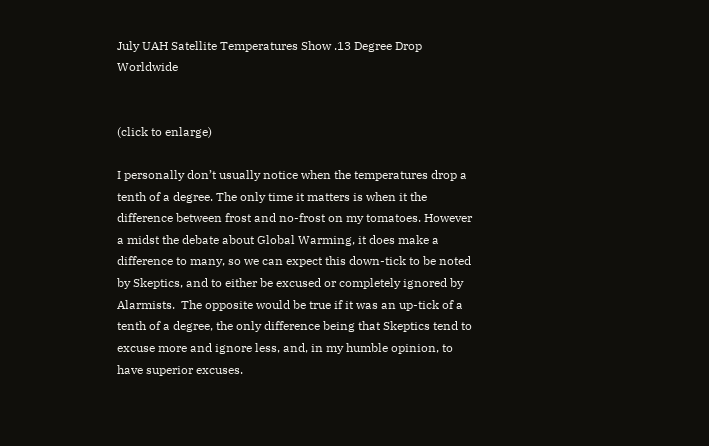July UAH Satellite Temperatures Show .13 Degree Drop Worldwide


(click to enlarge)

I personally don’t usually notice when the temperatures drop a tenth of a degree. The only time it matters is when it the difference between frost and no-frost on my tomatoes. However a midst the debate about Global Warming, it does make a difference to many, so we can expect this down-tick to be noted by Skeptics, and to either be excused or completely ignored by Alarmists.  The opposite would be true if it was an up-tick of a tenth of a degree, the only difference being that Skeptics tend to excuse more and ignore less, and, in my humble opinion, to have superior excuses.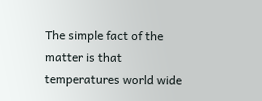The simple fact of the matter is that temperatures world wide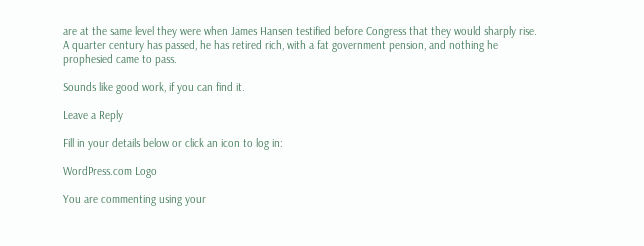are at the same level they were when James Hansen testified before Congress that they would sharply rise.  A quarter century has passed, he has retired rich, with a fat government pension, and nothing he prophesied came to pass.

Sounds like good work, if you can find it.

Leave a Reply

Fill in your details below or click an icon to log in:

WordPress.com Logo

You are commenting using your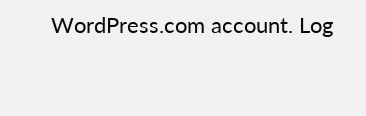WordPress.com account. Log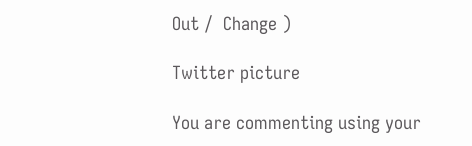Out /  Change )

Twitter picture

You are commenting using your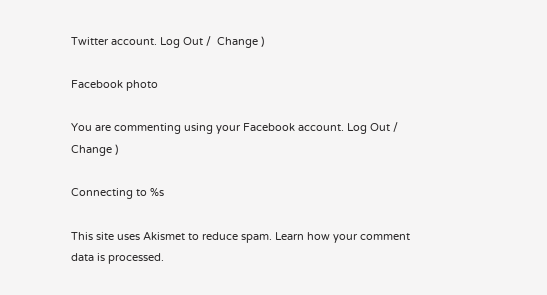Twitter account. Log Out /  Change )

Facebook photo

You are commenting using your Facebook account. Log Out /  Change )

Connecting to %s

This site uses Akismet to reduce spam. Learn how your comment data is processed.